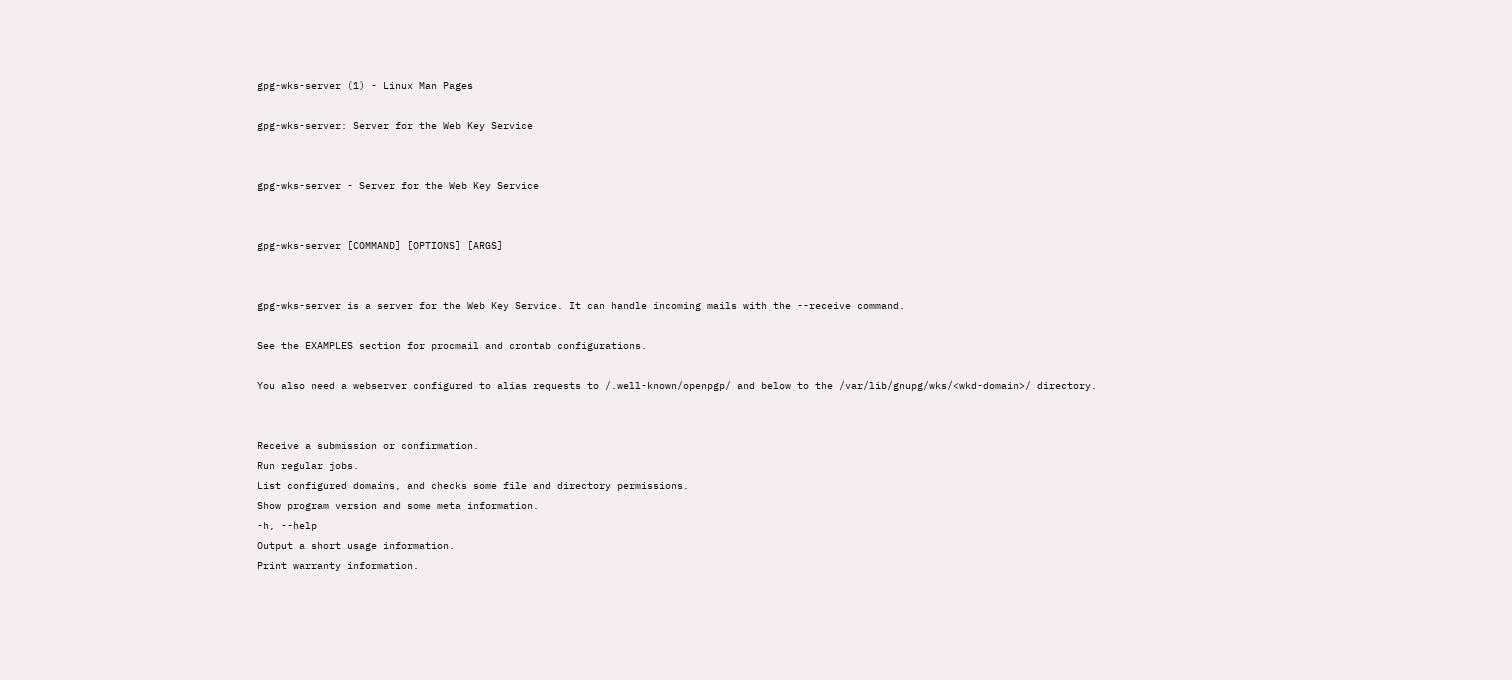gpg-wks-server (1) - Linux Man Pages

gpg-wks-server: Server for the Web Key Service


gpg-wks-server - Server for the Web Key Service


gpg-wks-server [COMMAND] [OPTIONS] [ARGS]


gpg-wks-server is a server for the Web Key Service. It can handle incoming mails with the --receive command.

See the EXAMPLES section for procmail and crontab configurations.

You also need a webserver configured to alias requests to /.well-known/openpgp/ and below to the /var/lib/gnupg/wks/<wkd-domain>/ directory.


Receive a submission or confirmation.
Run regular jobs.
List configured domains, and checks some file and directory permissions.
Show program version and some meta information.
-h, --help
Output a short usage information.
Print warranty information.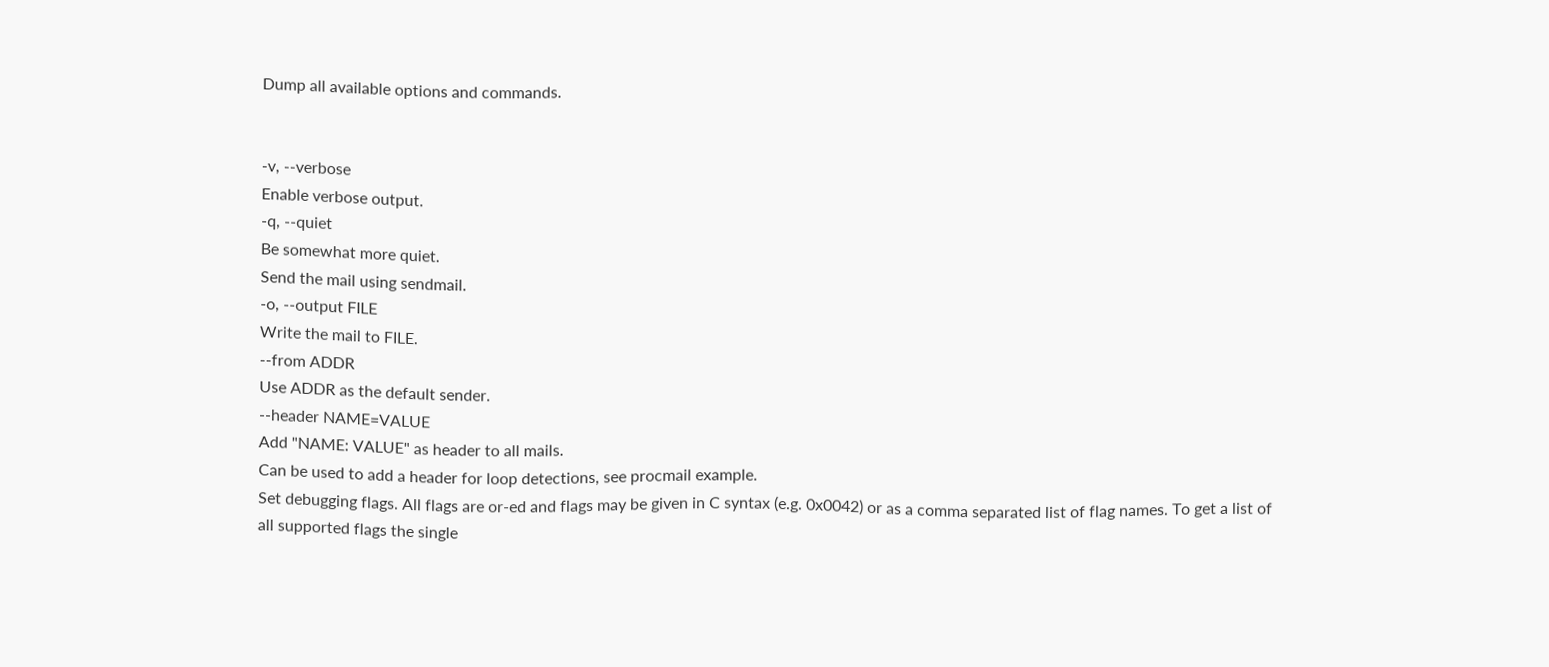Dump all available options and commands.


-v, --verbose
Enable verbose output.
-q, --quiet
Be somewhat more quiet.
Send the mail using sendmail.
-o, --output FILE
Write the mail to FILE.
--from ADDR
Use ADDR as the default sender.
--header NAME=VALUE
Add "NAME: VALUE" as header to all mails.
Can be used to add a header for loop detections, see procmail example.
Set debugging flags. All flags are or-ed and flags may be given in C syntax (e.g. 0x0042) or as a comma separated list of flag names. To get a list of all supported flags the single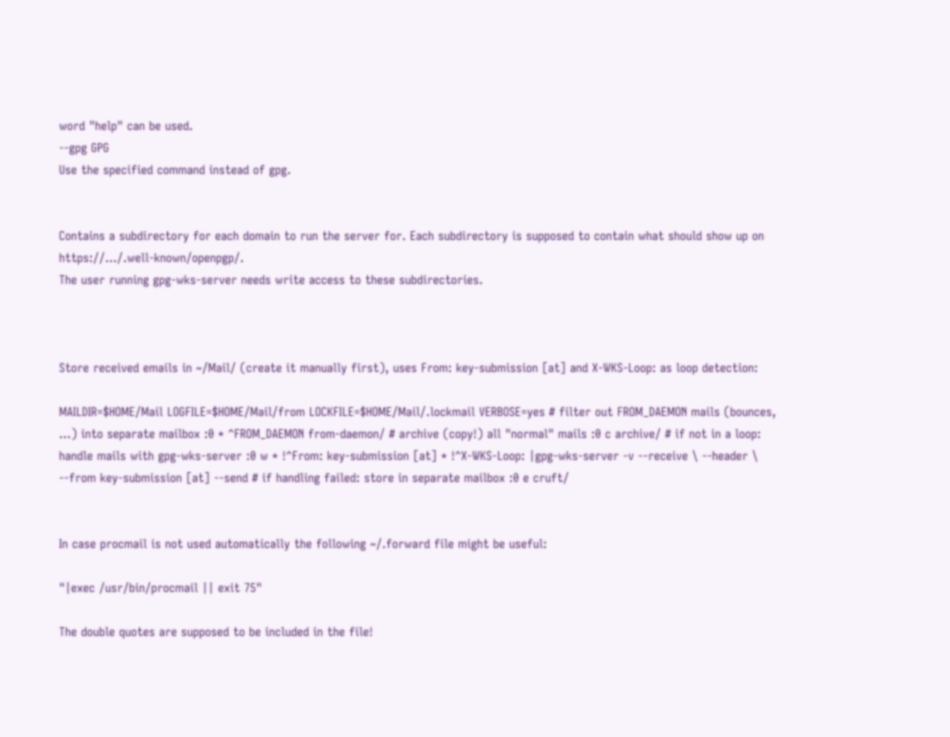word "help" can be used.
--gpg GPG
Use the specified command instead of gpg.


Contains a subdirectory for each domain to run the server for. Each subdirectory is supposed to contain what should show up on https://.../.well-known/openpgp/.
The user running gpg-wks-server needs write access to these subdirectories.



Store received emails in ~/Mail/ (create it manually first), uses From: key-submission [at] and X-WKS-Loop: as loop detection:

MAILDIR=$HOME/Mail LOGFILE=$HOME/Mail/from LOCKFILE=$HOME/Mail/.lockmail VERBOSE=yes # filter out FROM_DAEMON mails (bounces, ...) into separate mailbox :0 * ^FROM_DAEMON from-daemon/ # archive (copy!) all "normal" mails :0 c archive/ # if not in a loop: handle mails with gpg-wks-server :0 w * !^From: key-submission [at] * !^X-WKS-Loop: |gpg-wks-server -v --receive \ --header \ --from key-submission [at] --send # if handling failed: store in separate mailbox :0 e cruft/


In case procmail is not used automatically the following ~/.forward file might be useful:

"|exec /usr/bin/procmail || exit 75"

The double quotes are supposed to be included in the file!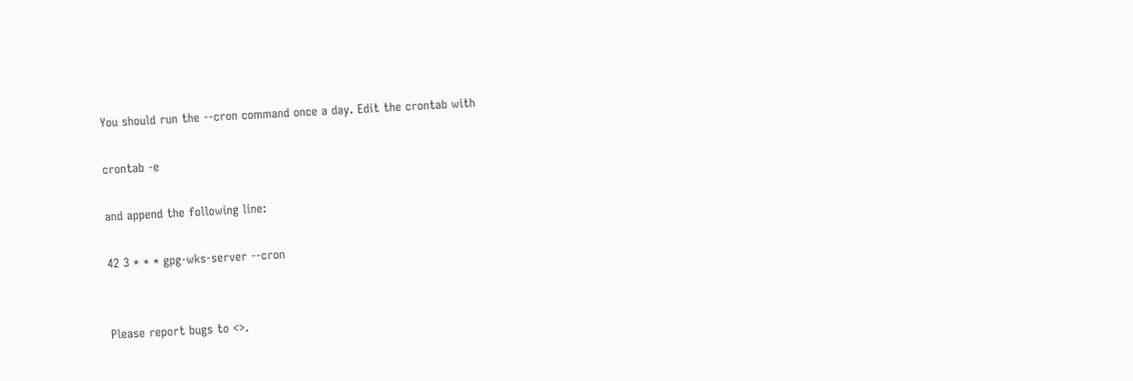You should run the --cron command once a day. Edit the crontab with

crontab -e

and append the following line:

42 3 * * * gpg-wks-server --cron


Please report bugs to <>.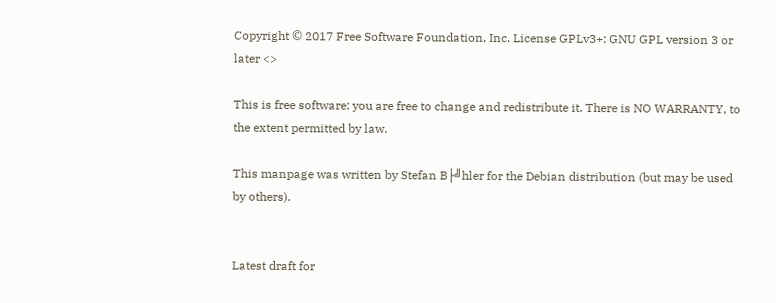Copyright © 2017 Free Software Foundation, Inc. License GPLv3+: GNU GPL version 3 or later <>

This is free software: you are free to change and redistribute it. There is NO WARRANTY, to the extent permitted by law.

This manpage was written by Stefan B├╝hler for the Debian distribution (but may be used by others).


Latest draft for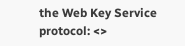the Web Key Service protocol: <>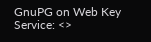GnuPG on Web Key Service: <>